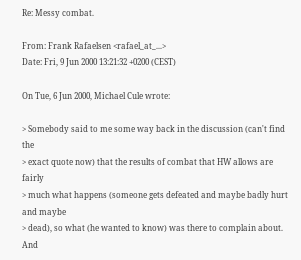Re: Messy combat.

From: Frank Rafaelsen <rafael_at_...>
Date: Fri, 9 Jun 2000 13:21:32 +0200 (CEST)

On Tue, 6 Jun 2000, Michael Cule wrote:

> Somebody said to me some way back in the discussion (can't find the
> exact quote now) that the results of combat that HW allows are fairly
> much what happens (someone gets defeated and maybe badly hurt and maybe
> dead), so what (he wanted to know) was there to complain about. And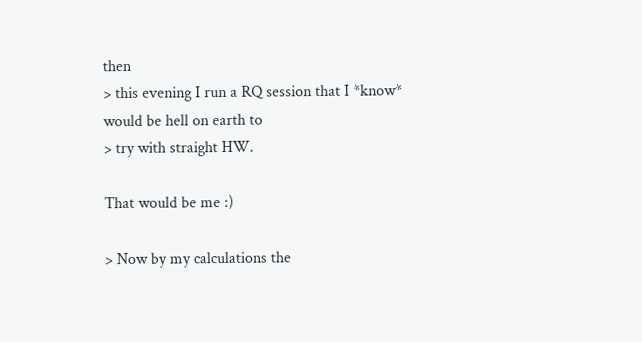then
> this evening I run a RQ session that I *know* would be hell on earth to
> try with straight HW.

That would be me :)

> Now by my calculations the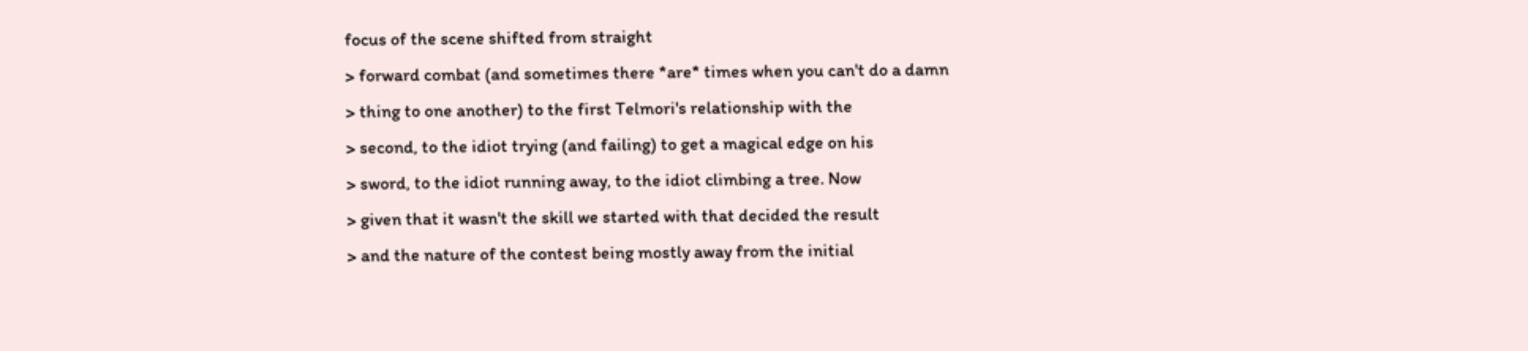focus of the scene shifted from straight
> forward combat (and sometimes there *are* times when you can't do a damn
> thing to one another) to the first Telmori's relationship with the
> second, to the idiot trying (and failing) to get a magical edge on his
> sword, to the idiot running away, to the idiot climbing a tree. Now
> given that it wasn't the skill we started with that decided the result
> and the nature of the contest being mostly away from the initial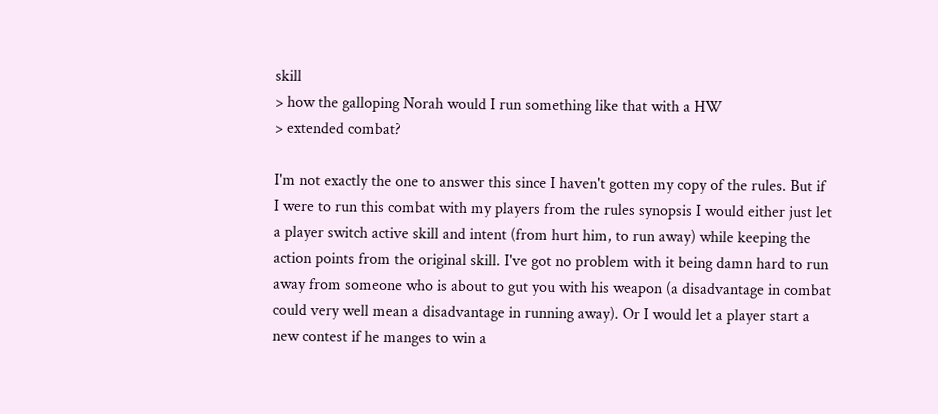skill
> how the galloping Norah would I run something like that with a HW
> extended combat?

I'm not exactly the one to answer this since I haven't gotten my copy of the rules. But if I were to run this combat with my players from the rules synopsis I would either just let a player switch active skill and intent (from hurt him, to run away) while keeping the action points from the original skill. I've got no problem with it being damn hard to run away from someone who is about to gut you with his weapon (a disadvantage in combat could very well mean a disadvantage in running away). Or I would let a player start a new contest if he manges to win a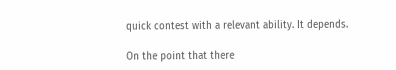quick contest with a relevant ability. It depends.

On the point that there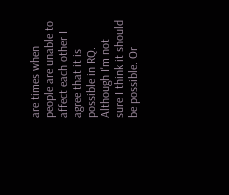are times when people are unable to affect each other I agree that it is possible in RQ. Although I'm not sure I think it should be possible. Or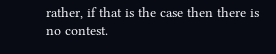rather, if that is the case then there is no contest.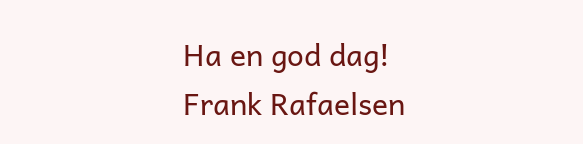Ha en god dag!
Frank Rafaelsen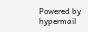Powered by hypermail